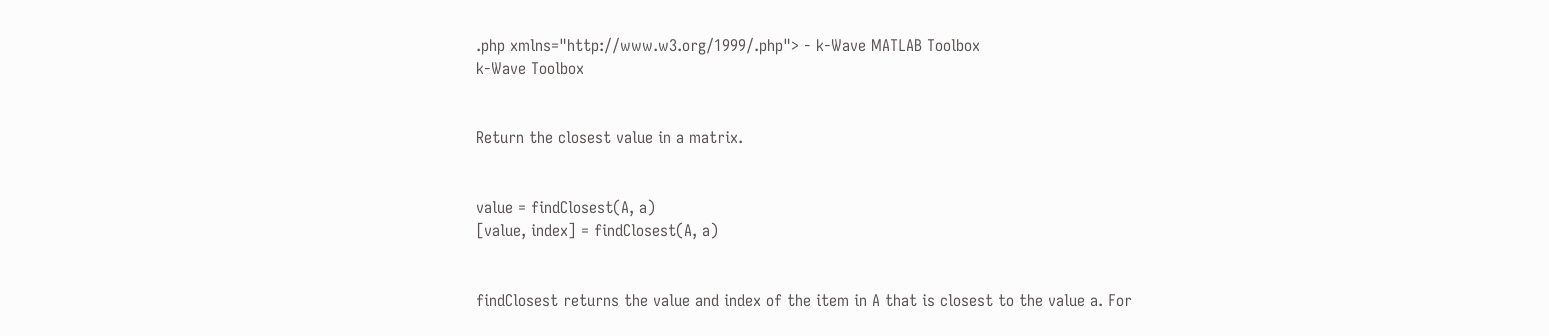.php xmlns="http://www.w3.org/1999/.php"> - k-Wave MATLAB Toolbox
k-Wave Toolbox


Return the closest value in a matrix.


value = findClosest(A, a)
[value, index] = findClosest(A, a)


findClosest returns the value and index of the item in A that is closest to the value a. For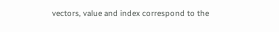vectors, value and index correspond to the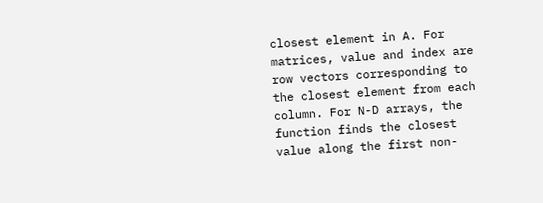closest element in A. For matrices, value and index are row vectors corresponding to the closest element from each column. For N-D arrays, the function finds the closest value along the first non-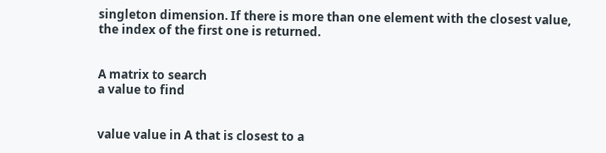singleton dimension. If there is more than one element with the closest value, the index of the first one is returned.


A matrix to search
a value to find


value value in A that is closest to a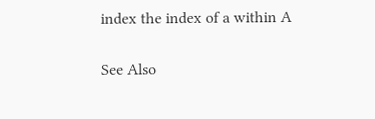index the index of a within A

See Also